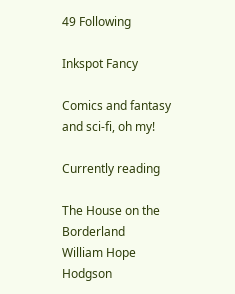49 Following

Inkspot Fancy

Comics and fantasy and sci-fi, oh my!

Currently reading

The House on the Borderland
William Hope Hodgson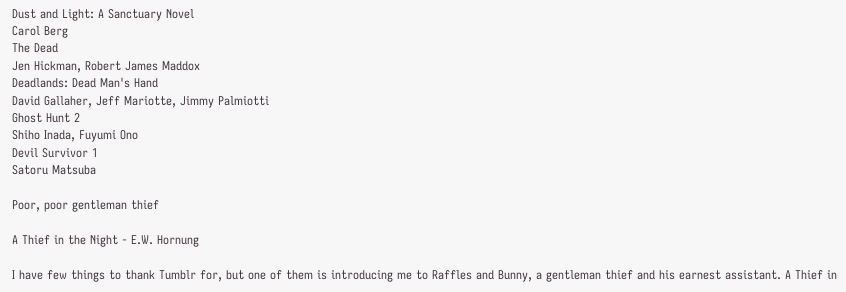Dust and Light: A Sanctuary Novel
Carol Berg
The Dead
Jen Hickman, Robert James Maddox
Deadlands: Dead Man's Hand
David Gallaher, Jeff Mariotte, Jimmy Palmiotti
Ghost Hunt 2
Shiho Inada, Fuyumi Ono
Devil Survivor 1
Satoru Matsuba

Poor, poor gentleman thief

A Thief in the Night - E.W. Hornung

I have few things to thank Tumblr for, but one of them is introducing me to Raffles and Bunny, a gentleman thief and his earnest assistant. A Thief in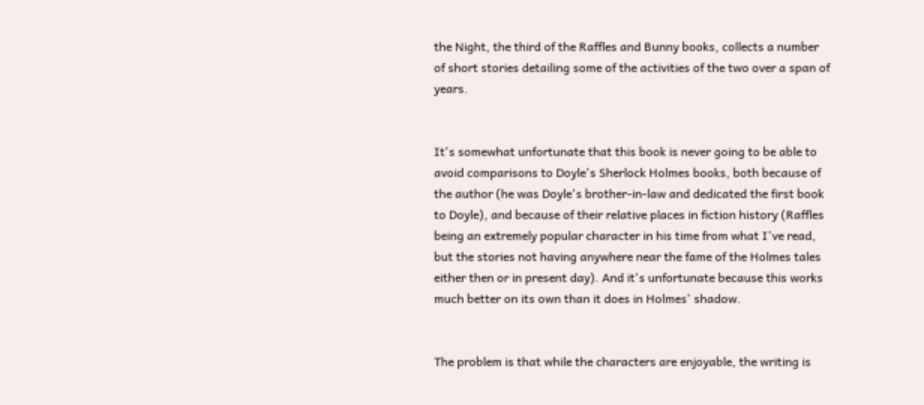the Night, the third of the Raffles and Bunny books, collects a number of short stories detailing some of the activities of the two over a span of years.


It's somewhat unfortunate that this book is never going to be able to avoid comparisons to Doyle's Sherlock Holmes books, both because of the author (he was Doyle's brother-in-law and dedicated the first book to Doyle), and because of their relative places in fiction history (Raffles being an extremely popular character in his time from what I've read, but the stories not having anywhere near the fame of the Holmes tales either then or in present day). And it's unfortunate because this works much better on its own than it does in Holmes' shadow.


The problem is that while the characters are enjoyable, the writing is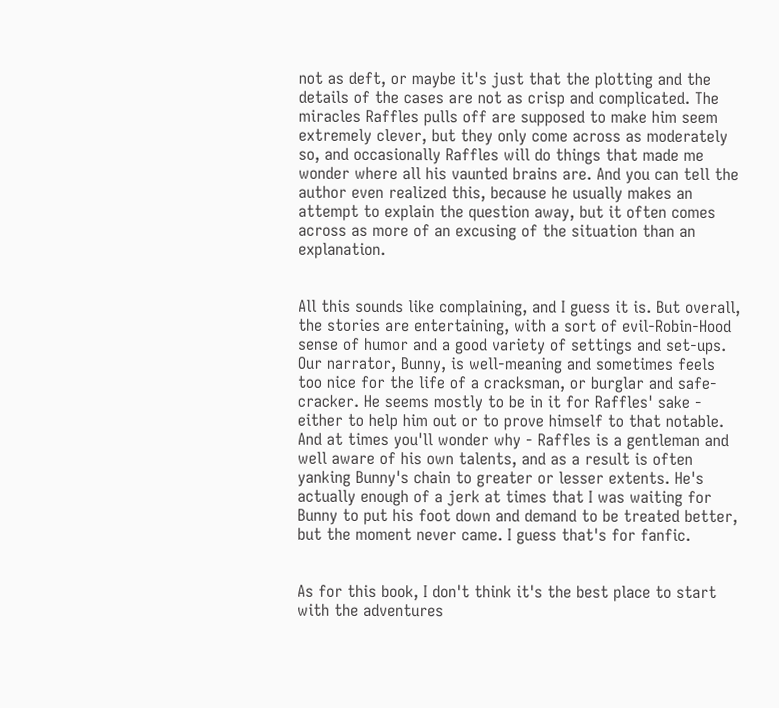not as deft, or maybe it's just that the plotting and the details of the cases are not as crisp and complicated. The miracles Raffles pulls off are supposed to make him seem extremely clever, but they only come across as moderately so, and occasionally Raffles will do things that made me wonder where all his vaunted brains are. And you can tell the author even realized this, because he usually makes an attempt to explain the question away, but it often comes across as more of an excusing of the situation than an explanation.


All this sounds like complaining, and I guess it is. But overall, the stories are entertaining, with a sort of evil-Robin-Hood sense of humor and a good variety of settings and set-ups. Our narrator, Bunny, is well-meaning and sometimes feels too nice for the life of a cracksman, or burglar and safe-cracker. He seems mostly to be in it for Raffles' sake - either to help him out or to prove himself to that notable. And at times you'll wonder why - Raffles is a gentleman and well aware of his own talents, and as a result is often yanking Bunny's chain to greater or lesser extents. He's actually enough of a jerk at times that I was waiting for Bunny to put his foot down and demand to be treated better, but the moment never came. I guess that's for fanfic.


As for this book, I don't think it's the best place to start with the adventures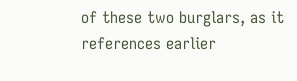of these two burglars, as it references earlier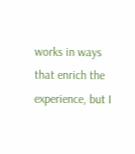works in ways that enrich the experience, but I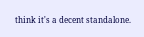think it's a decent standalone.